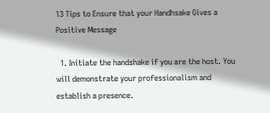13 Tips to Ensure that your Handhsake Gives a Positive Message

  1. Initiate the handshake if you are the host. You will demonstrate your professionalism and establish a presence.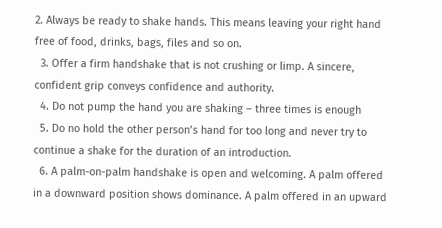2. Always be ready to shake hands. This means leaving your right hand free of food, drinks, bags, files and so on.
  3. Offer a firm handshake that is not crushing or limp. A sincere, confident grip conveys confidence and authority.
  4. Do not pump the hand you are shaking – three times is enough
  5. Do no hold the other person’s hand for too long and never try to continue a shake for the duration of an introduction.
  6. A palm-on-palm handshake is open and welcoming. A palm offered in a downward position shows dominance. A palm offered in an upward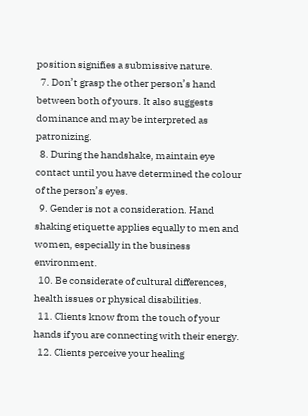position signifies a submissive nature.
  7. Don’t grasp the other person’s hand between both of yours. It also suggests dominance and may be interpreted as patronizing.
  8. During the handshake, maintain eye contact until you have determined the colour of the person’s eyes.
  9. Gender is not a consideration. Hand shaking etiquette applies equally to men and women, especially in the business environment.
  10. Be considerate of cultural differences, health issues or physical disabilities.
  11. Clients know from the touch of your hands if you are connecting with their energy.
  12. Clients perceive your healing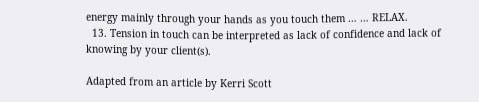energy mainly through your hands as you touch them … … RELAX.
  13. Tension in touch can be interpreted as lack of confidence and lack of knowing by your client(s).

Adapted from an article by Kerri Scott